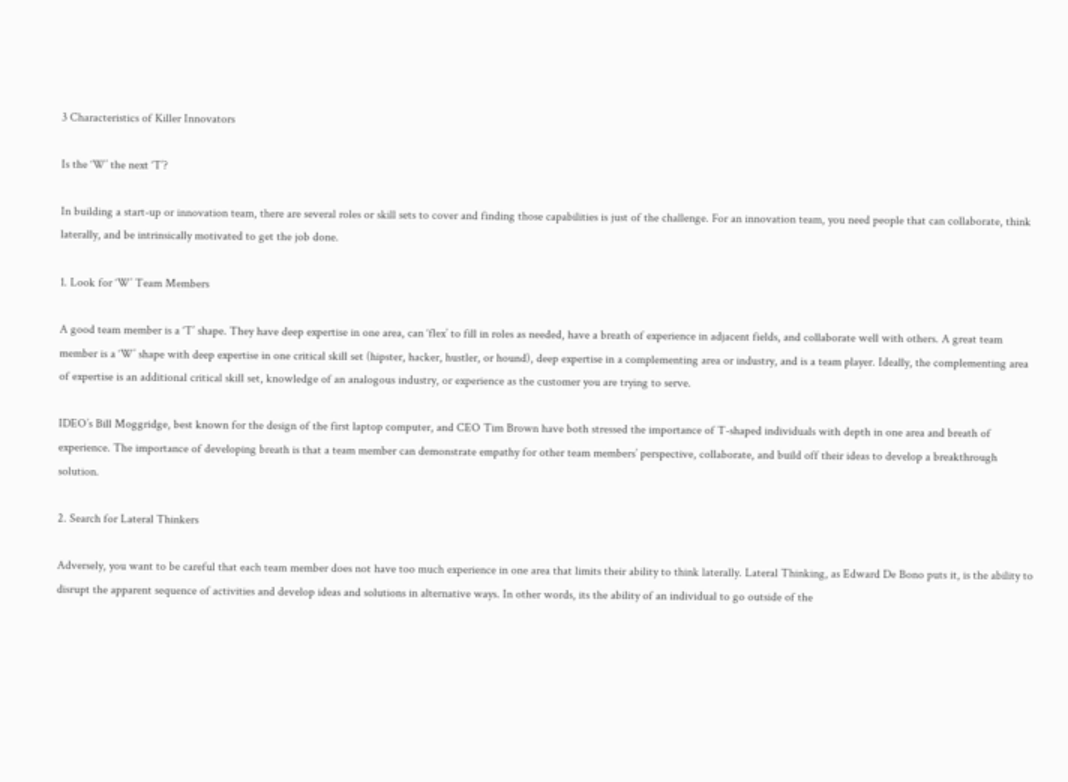3 Characteristics of Killer Innovators

Is the ‘W’ the next ‘T’?

In building a start-up or innovation team, there are several roles or skill sets to cover and finding those capabilities is just of the challenge. For an innovation team, you need people that can collaborate, think laterally, and be intrinsically motivated to get the job done.

1. Look for ‘W’ Team Members

A good team member is a ‘T’ shape. They have deep expertise in one area, can ‘flex’ to fill in roles as needed, have a breath of experience in adjacent fields, and collaborate well with others. A great team member is a ‘W’ shape with deep expertise in one critical skill set (hipster, hacker, hustler, or hound), deep expertise in a complementing area or industry, and is a team player. Ideally, the complementing area of expertise is an additional critical skill set, knowledge of an analogous industry, or experience as the customer you are trying to serve.

IDEO’s Bill Moggridge, best known for the design of the first laptop computer, and CEO Tim Brown have both stressed the importance of T-shaped individuals with depth in one area and breath of experience. The importance of developing breath is that a team member can demonstrate empathy for other team members’ perspective, collaborate, and build off their ideas to develop a breakthrough solution.

2. Search for Lateral Thinkers

Adversely, you want to be careful that each team member does not have too much experience in one area that limits their ability to think laterally. Lateral Thinking, as Edward De Bono puts it, is the ability to disrupt the apparent sequence of activities and develop ideas and solutions in alternative ways. In other words, its the ability of an individual to go outside of the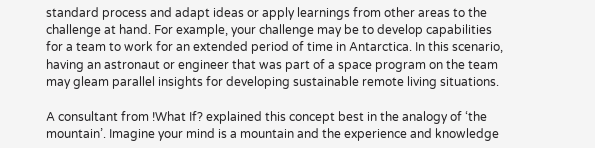standard process and adapt ideas or apply learnings from other areas to the challenge at hand. For example, your challenge may be to develop capabilities for a team to work for an extended period of time in Antarctica. In this scenario, having an astronaut or engineer that was part of a space program on the team may gleam parallel insights for developing sustainable remote living situations.

A consultant from !What If? explained this concept best in the analogy of ‘the mountain’. Imagine your mind is a mountain and the experience and knowledge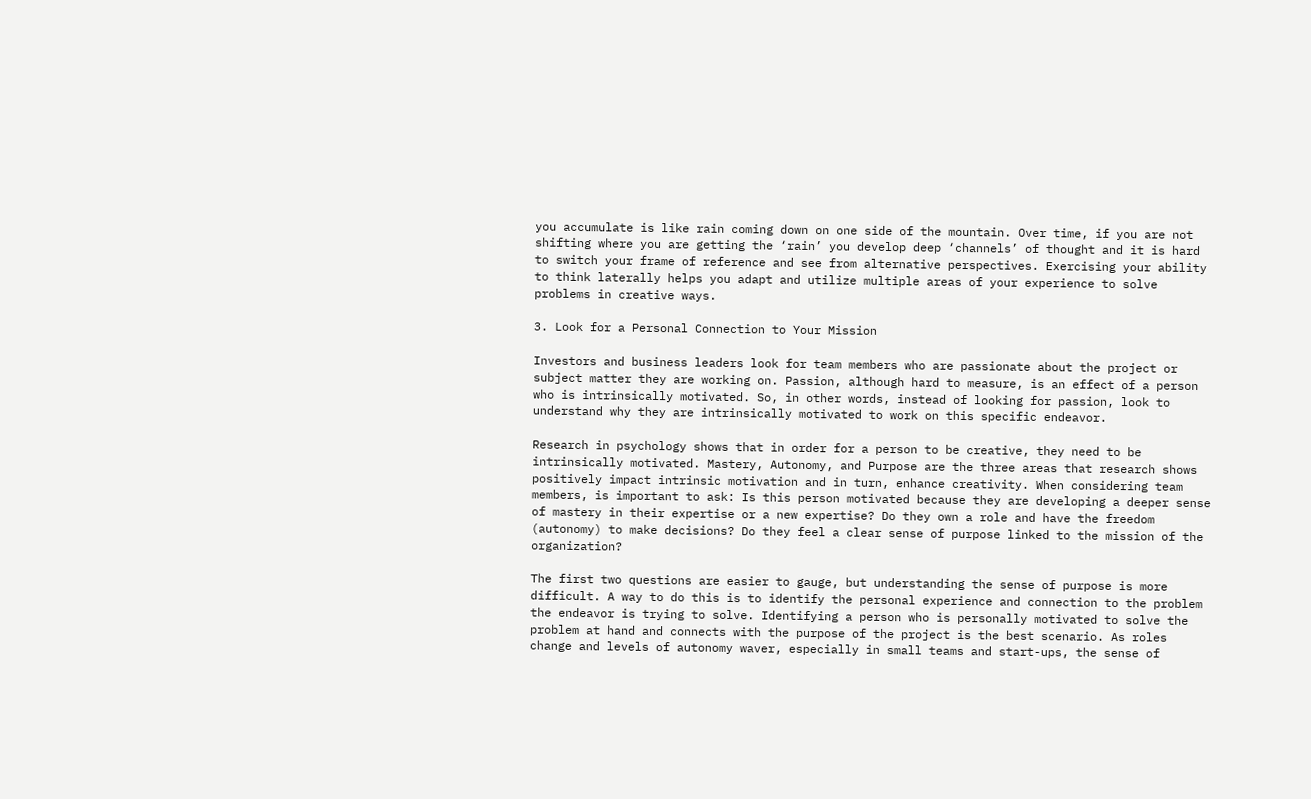you accumulate is like rain coming down on one side of the mountain. Over time, if you are not shifting where you are getting the ‘rain’ you develop deep ‘channels’ of thought and it is hard to switch your frame of reference and see from alternative perspectives. Exercising your ability to think laterally helps you adapt and utilize multiple areas of your experience to solve problems in creative ways.

3. Look for a Personal Connection to Your Mission

Investors and business leaders look for team members who are passionate about the project or subject matter they are working on. Passion, although hard to measure, is an effect of a person who is intrinsically motivated. So, in other words, instead of looking for passion, look to understand why they are intrinsically motivated to work on this specific endeavor.

Research in psychology shows that in order for a person to be creative, they need to be intrinsically motivated. Mastery, Autonomy, and Purpose are the three areas that research shows positively impact intrinsic motivation and in turn, enhance creativity. When considering team members, is important to ask: Is this person motivated because they are developing a deeper sense of mastery in their expertise or a new expertise? Do they own a role and have the freedom (autonomy) to make decisions? Do they feel a clear sense of purpose linked to the mission of the organization?

The first two questions are easier to gauge, but understanding the sense of purpose is more difficult. A way to do this is to identify the personal experience and connection to the problem the endeavor is trying to solve. Identifying a person who is personally motivated to solve the problem at hand and connects with the purpose of the project is the best scenario. As roles change and levels of autonomy waver, especially in small teams and start-ups, the sense of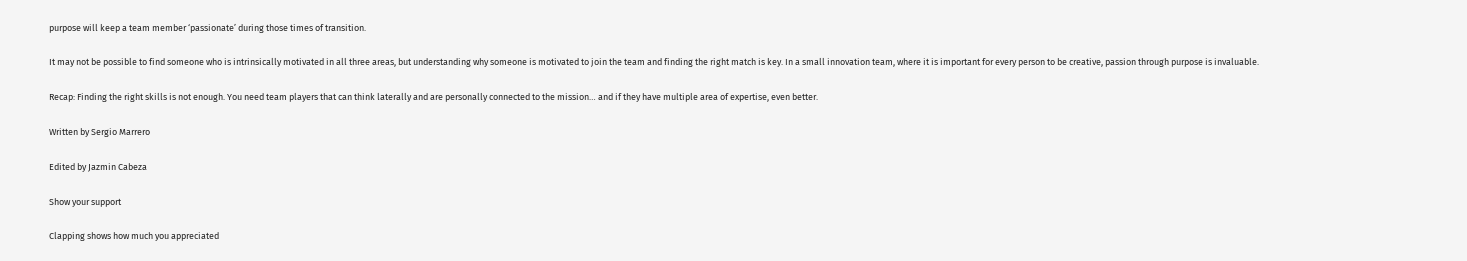purpose will keep a team member ‘passionate’ during those times of transition.

It may not be possible to find someone who is intrinsically motivated in all three areas, but understanding why someone is motivated to join the team and finding the right match is key. In a small innovation team, where it is important for every person to be creative, passion through purpose is invaluable.

Recap: Finding the right skills is not enough. You need team players that can think laterally and are personally connected to the mission… and if they have multiple area of expertise, even better.

Written by Sergio Marrero

Edited by Jazmin Cabeza

Show your support

Clapping shows how much you appreciated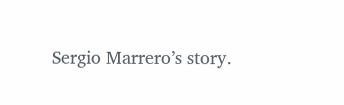Sergio Marrero’s story.